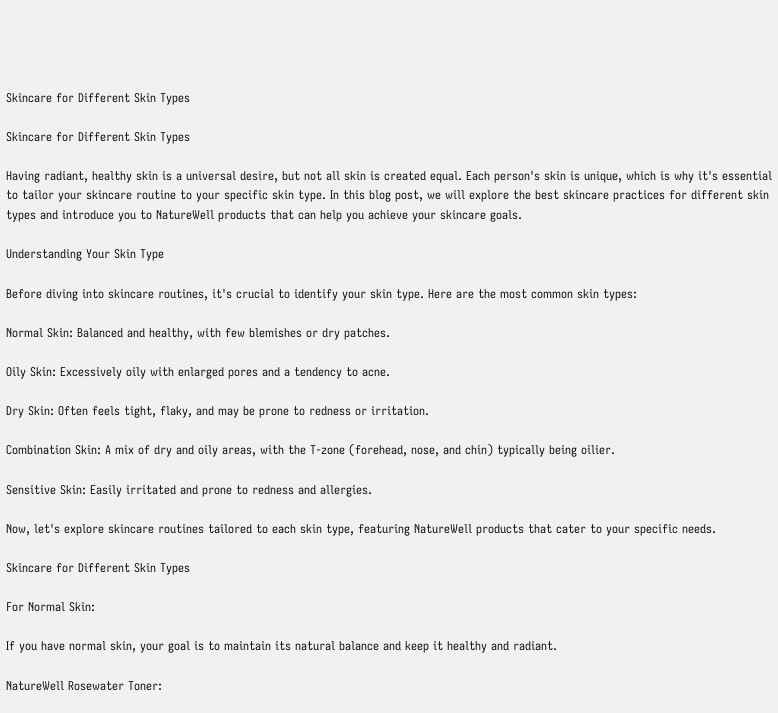Skincare for Different Skin Types

Skincare for Different Skin Types

Having radiant, healthy skin is a universal desire, but not all skin is created equal. Each person's skin is unique, which is why it's essential to tailor your skincare routine to your specific skin type. In this blog post, we will explore the best skincare practices for different skin types and introduce you to NatureWell products that can help you achieve your skincare goals.

Understanding Your Skin Type

Before diving into skincare routines, it's crucial to identify your skin type. Here are the most common skin types:

Normal Skin: Balanced and healthy, with few blemishes or dry patches.

Oily Skin: Excessively oily with enlarged pores and a tendency to acne.

Dry Skin: Often feels tight, flaky, and may be prone to redness or irritation.

Combination Skin: A mix of dry and oily areas, with the T-zone (forehead, nose, and chin) typically being oilier.

Sensitive Skin: Easily irritated and prone to redness and allergies.

Now, let's explore skincare routines tailored to each skin type, featuring NatureWell products that cater to your specific needs.

Skincare for Different Skin Types

For Normal Skin:

If you have normal skin, your goal is to maintain its natural balance and keep it healthy and radiant.

NatureWell Rosewater Toner: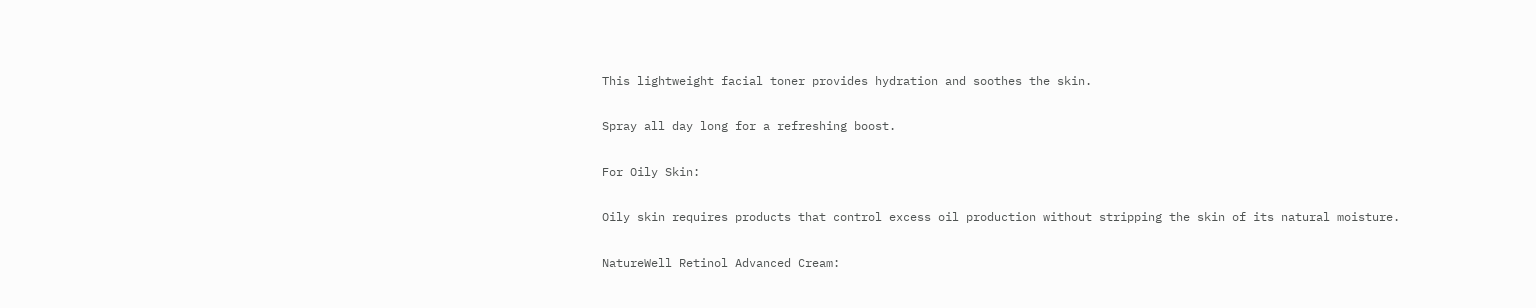This lightweight facial toner provides hydration and soothes the skin.

Spray all day long for a refreshing boost.

For Oily Skin:

Oily skin requires products that control excess oil production without stripping the skin of its natural moisture.

NatureWell Retinol Advanced Cream: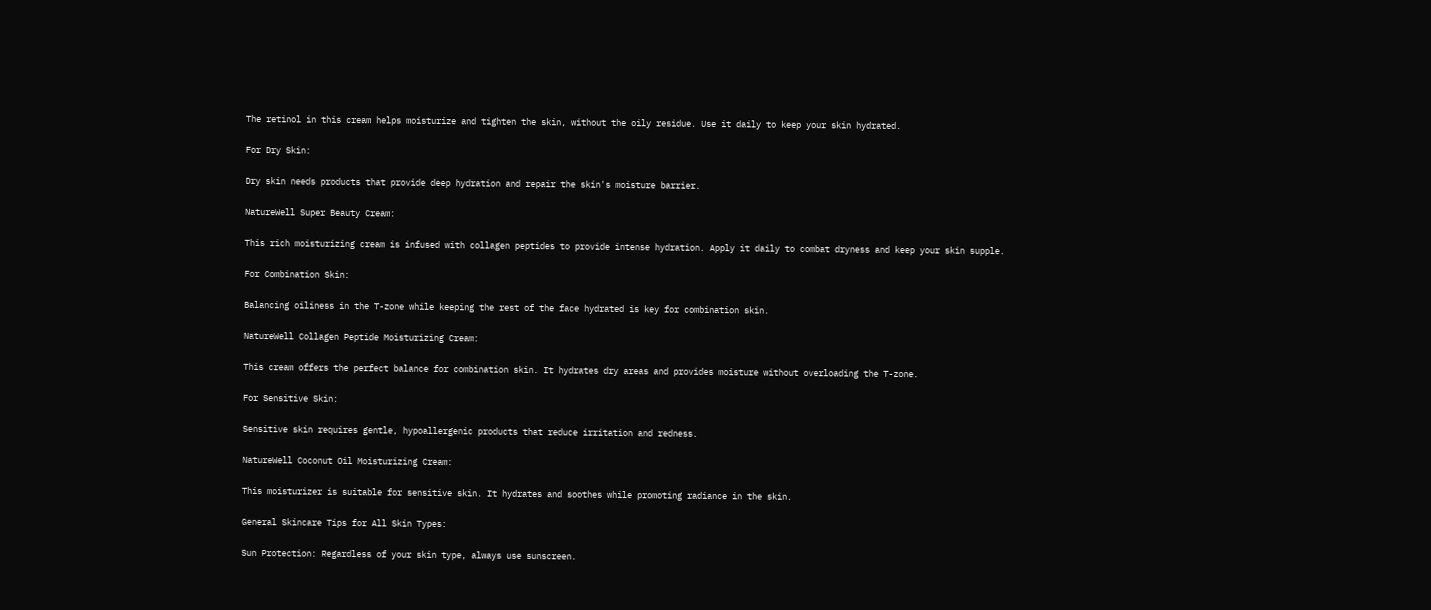The retinol in this cream helps moisturize and tighten the skin, without the oily residue. Use it daily to keep your skin hydrated.

For Dry Skin:

Dry skin needs products that provide deep hydration and repair the skin's moisture barrier.

NatureWell Super Beauty Cream:

This rich moisturizing cream is infused with collagen peptides to provide intense hydration. Apply it daily to combat dryness and keep your skin supple.

For Combination Skin:

Balancing oiliness in the T-zone while keeping the rest of the face hydrated is key for combination skin.

NatureWell Collagen Peptide Moisturizing Cream:

This cream offers the perfect balance for combination skin. It hydrates dry areas and provides moisture without overloading the T-zone.

For Sensitive Skin:

Sensitive skin requires gentle, hypoallergenic products that reduce irritation and redness.

NatureWell Coconut Oil Moisturizing Cream:

This moisturizer is suitable for sensitive skin. It hydrates and soothes while promoting radiance in the skin.

General Skincare Tips for All Skin Types:

Sun Protection: Regardless of your skin type, always use sunscreen.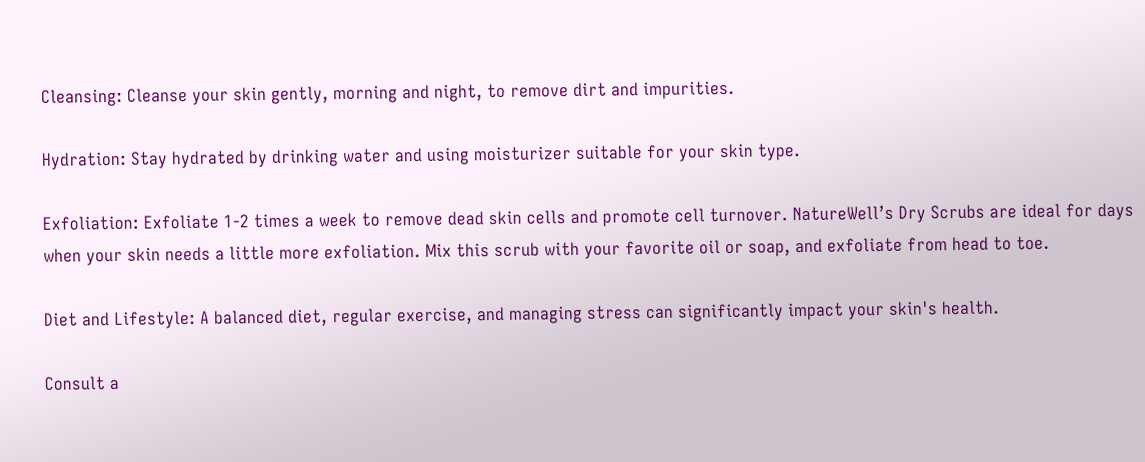Cleansing: Cleanse your skin gently, morning and night, to remove dirt and impurities.

Hydration: Stay hydrated by drinking water and using moisturizer suitable for your skin type.

Exfoliation: Exfoliate 1-2 times a week to remove dead skin cells and promote cell turnover. NatureWell’s Dry Scrubs are ideal for days when your skin needs a little more exfoliation. Mix this scrub with your favorite oil or soap, and exfoliate from head to toe.

Diet and Lifestyle: A balanced diet, regular exercise, and managing stress can significantly impact your skin's health.

Consult a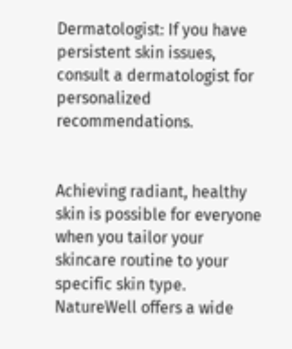Dermatologist: If you have persistent skin issues, consult a dermatologist for personalized recommendations.


Achieving radiant, healthy skin is possible for everyone when you tailor your skincare routine to your specific skin type. NatureWell offers a wide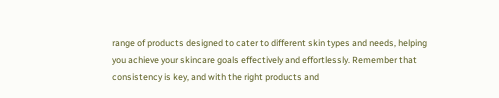range of products designed to cater to different skin types and needs, helping you achieve your skincare goals effectively and effortlessly. Remember that consistency is key, and with the right products and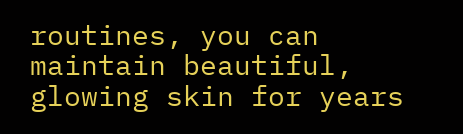routines, you can maintain beautiful, glowing skin for years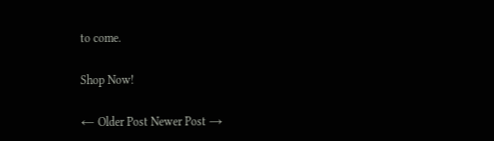to come.

Shop Now!

← Older Post Newer Post →